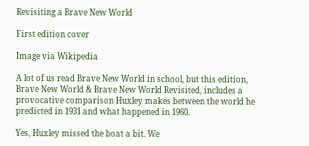Revisiting a Brave New World

First edition cover

Image via Wikipedia

A lot of us read Brave New World in school, but this edition, Brave New World & Brave New World Revisited, includes a provocative comparison Huxley makes between the world he predicted in 1931 and what happened in 1960.

Yes, Huxley missed the boat a bit. We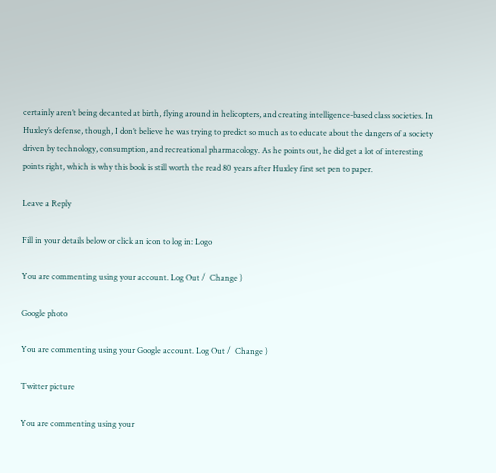certainly aren’t being decanted at birth, flying around in helicopters, and creating intelligence-based class societies. In Huxley’s defense, though, I don’t believe he was trying to predict so much as to educate about the dangers of a society driven by technology, consumption, and recreational pharmacology. As he points out, he did get a lot of interesting points right, which is why this book is still worth the read 80 years after Huxley first set pen to paper.

Leave a Reply

Fill in your details below or click an icon to log in: Logo

You are commenting using your account. Log Out /  Change )

Google photo

You are commenting using your Google account. Log Out /  Change )

Twitter picture

You are commenting using your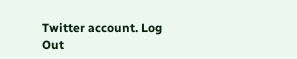Twitter account. Log Out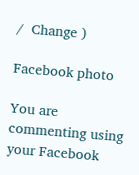/  Change )

Facebook photo

You are commenting using your Facebook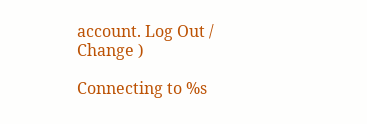account. Log Out /  Change )

Connecting to %s